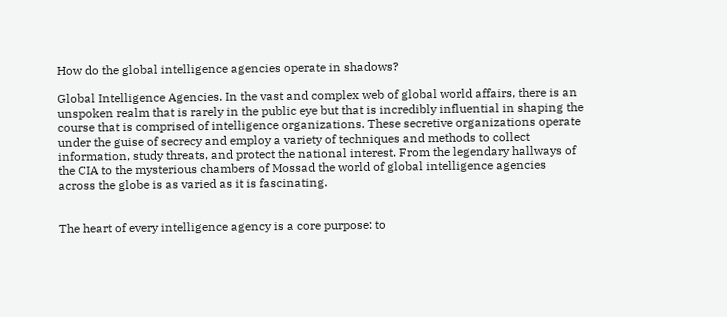How do the global intelligence agencies operate in shadows?

Global Intelligence Agencies. In the vast and complex web of global world affairs, there is an unspoken realm that is rarely in the public eye but that is incredibly influential in shaping the course that is comprised of intelligence organizations. These secretive organizations operate under the guise of secrecy and employ a variety of techniques and methods to collect information, study threats, and protect the national interest. From the legendary hallways of the CIA to the mysterious chambers of Mossad the world of global intelligence agencies across the globe is as varied as it is fascinating.


The heart of every intelligence agency is a core purpose: to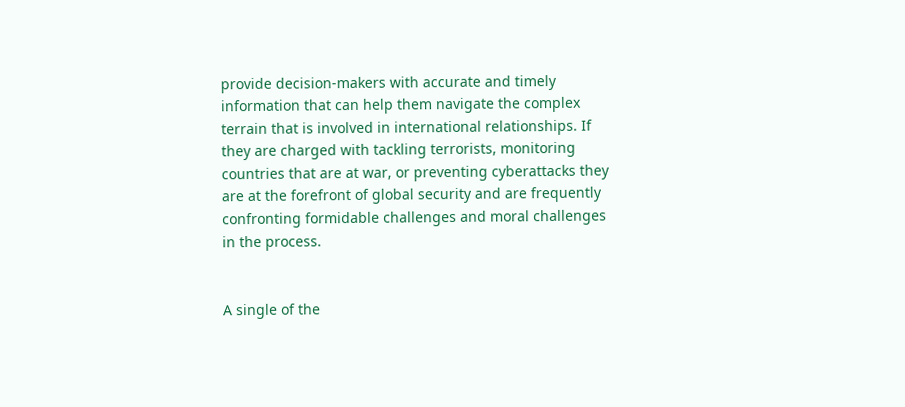provide decision-makers with accurate and timely information that can help them navigate the complex terrain that is involved in international relationships. If they are charged with tackling terrorists, monitoring countries that are at war, or preventing cyberattacks they are at the forefront of global security and are frequently confronting formidable challenges and moral challenges in the process.


A single of the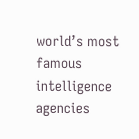world’s most famous intelligence agencies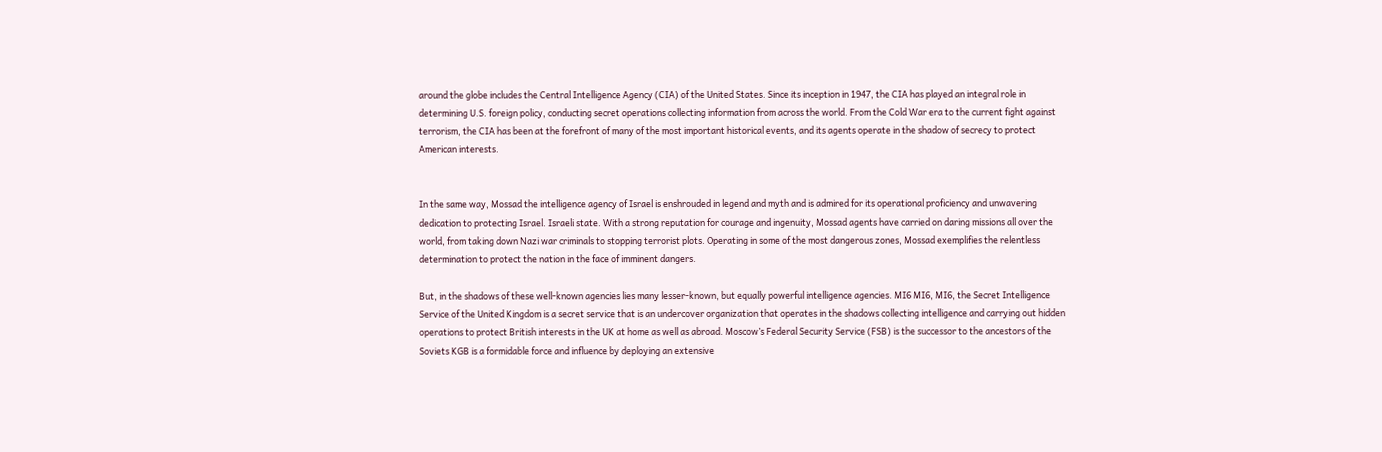around the globe includes the Central Intelligence Agency (CIA) of the United States. Since its inception in 1947, the CIA has played an integral role in determining U.S. foreign policy, conducting secret operations collecting information from across the world. From the Cold War era to the current fight against terrorism, the CIA has been at the forefront of many of the most important historical events, and its agents operate in the shadow of secrecy to protect American interests.


In the same way, Mossad the intelligence agency of Israel is enshrouded in legend and myth and is admired for its operational proficiency and unwavering dedication to protecting Israel. Israeli state. With a strong reputation for courage and ingenuity, Mossad agents have carried on daring missions all over the world, from taking down Nazi war criminals to stopping terrorist plots. Operating in some of the most dangerous zones, Mossad exemplifies the relentless determination to protect the nation in the face of imminent dangers.

But, in the shadows of these well-known agencies lies many lesser-known, but equally powerful intelligence agencies. MI6 MI6, MI6, the Secret Intelligence Service of the United Kingdom is a secret service that is an undercover organization that operates in the shadows collecting intelligence and carrying out hidden operations to protect British interests in the UK at home as well as abroad. Moscow’s Federal Security Service (FSB) is the successor to the ancestors of the Soviets KGB is a formidable force and influence by deploying an extensive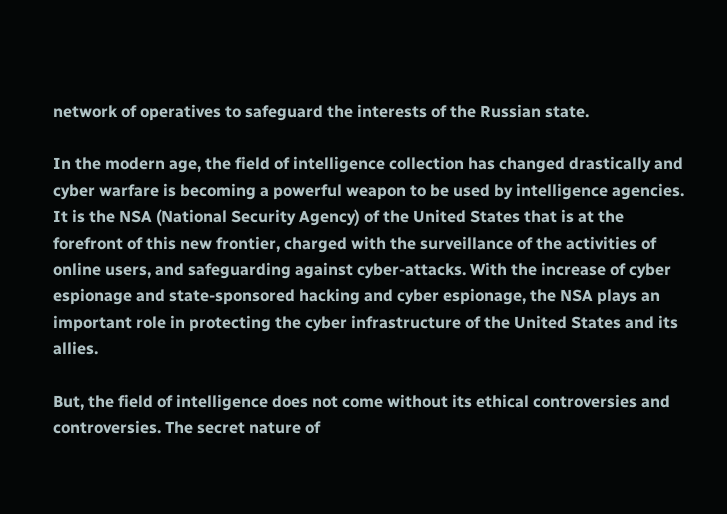network of operatives to safeguard the interests of the Russian state.

In the modern age, the field of intelligence collection has changed drastically and cyber warfare is becoming a powerful weapon to be used by intelligence agencies. It is the NSA (National Security Agency) of the United States that is at the forefront of this new frontier, charged with the surveillance of the activities of online users, and safeguarding against cyber-attacks. With the increase of cyber espionage and state-sponsored hacking and cyber espionage, the NSA plays an important role in protecting the cyber infrastructure of the United States and its allies.

But, the field of intelligence does not come without its ethical controversies and controversies. The secret nature of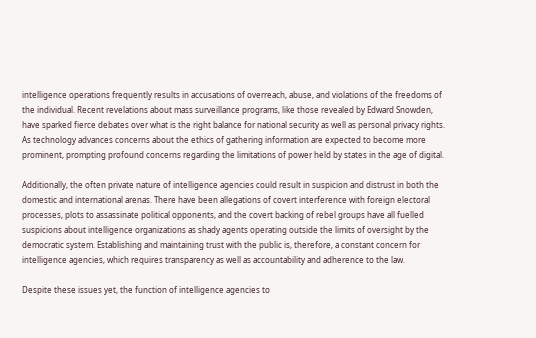intelligence operations frequently results in accusations of overreach, abuse, and violations of the freedoms of the individual. Recent revelations about mass surveillance programs, like those revealed by Edward Snowden, have sparked fierce debates over what is the right balance for national security as well as personal privacy rights. As technology advances concerns about the ethics of gathering information are expected to become more prominent, prompting profound concerns regarding the limitations of power held by states in the age of digital.

Additionally, the often private nature of intelligence agencies could result in suspicion and distrust in both the domestic and international arenas. There have been allegations of covert interference with foreign electoral processes, plots to assassinate political opponents, and the covert backing of rebel groups have all fuelled suspicions about intelligence organizations as shady agents operating outside the limits of oversight by the democratic system. Establishing and maintaining trust with the public is, therefore, a constant concern for intelligence agencies, which requires transparency as well as accountability and adherence to the law.

Despite these issues yet, the function of intelligence agencies to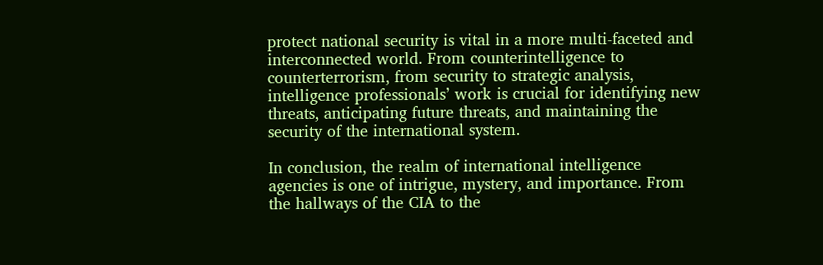protect national security is vital in a more multi-faceted and interconnected world. From counterintelligence to counterterrorism, from security to strategic analysis, intelligence professionals’ work is crucial for identifying new threats, anticipating future threats, and maintaining the security of the international system.

In conclusion, the realm of international intelligence agencies is one of intrigue, mystery, and importance. From the hallways of the CIA to the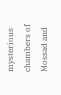mysterious chambers of Mossad and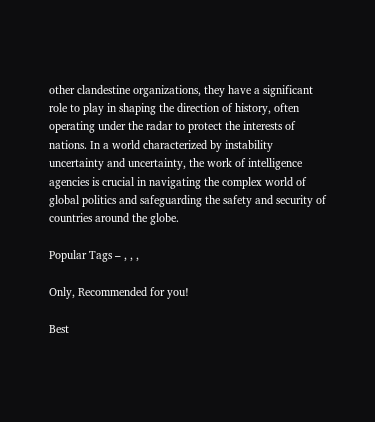other clandestine organizations, they have a significant role to play in shaping the direction of history, often operating under the radar to protect the interests of nations. In a world characterized by instability uncertainty and uncertainty, the work of intelligence agencies is crucial in navigating the complex world of global politics and safeguarding the safety and security of countries around the globe.

Popular Tags – , , ,

Only, Recommended for you!

Best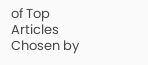of Top Articles Chosen by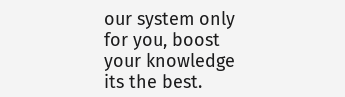our system only for you, boost your knowledge its the best.